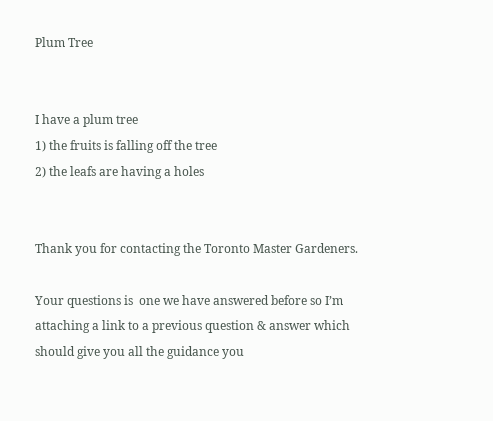Plum Tree


I have a plum tree
1) the fruits is falling off the tree
2) the leafs are having a holes


Thank you for contacting the Toronto Master Gardeners.

Your questions is  one we have answered before so I’m attaching a link to a previous question & answer which should give you all the guidance you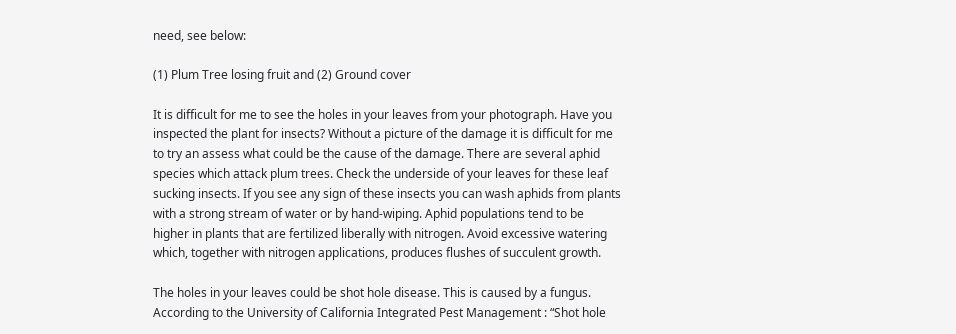need, see below:

(1) Plum Tree losing fruit and (2) Ground cover

It is difficult for me to see the holes in your leaves from your photograph. Have you inspected the plant for insects? Without a picture of the damage it is difficult for me to try an assess what could be the cause of the damage. There are several aphid species which attack plum trees. Check the underside of your leaves for these leaf sucking insects. If you see any sign of these insects you can wash aphids from plants with a strong stream of water or by hand-wiping. Aphid populations tend to be higher in plants that are fertilized liberally with nitrogen. Avoid excessive watering which, together with nitrogen applications, produces flushes of succulent growth.

The holes in your leaves could be shot hole disease. This is caused by a fungus. According to the University of California Integrated Pest Management : “Shot hole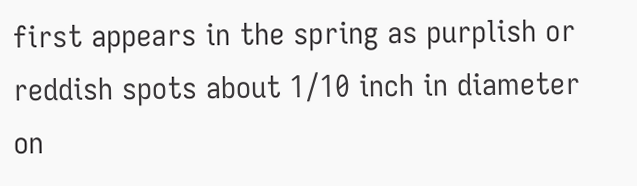first appears in the spring as purplish or reddish spots about 1/10 inch in diameter on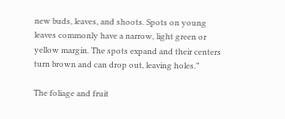new buds, leaves, and shoots. Spots on young leaves commonly have a narrow, light green or yellow margin. The spots expand and their centers turn brown and can drop out, leaving holes.”

The foliage and fruit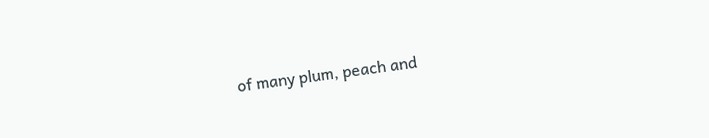of many plum, peach and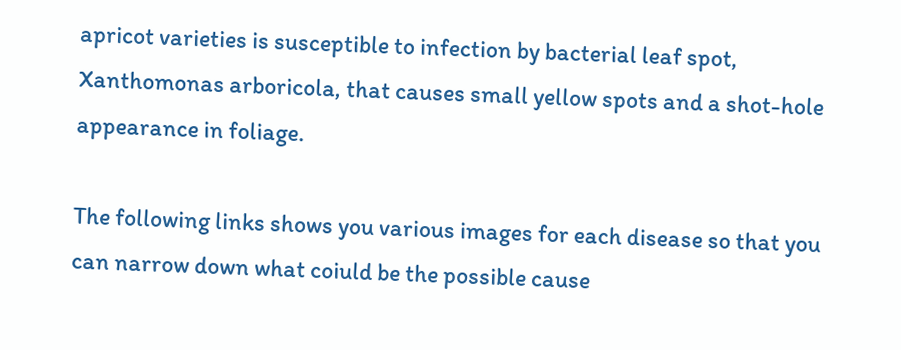apricot varieties is susceptible to infection by bacterial leaf spot, Xanthomonas arboricola, that causes small yellow spots and a shot-hole appearance in foliage.

The following links shows you various images for each disease so that you can narrow down what coiuld be the possible cause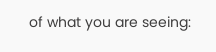of what you are seeing: